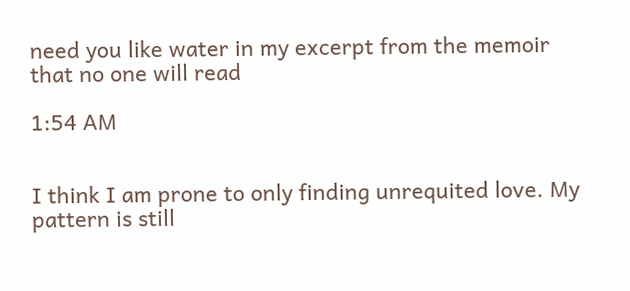need you like water in my excerpt from the memoir that no one will read

1:54 AM


I think I am prone to only finding unrequited love. My pattern is still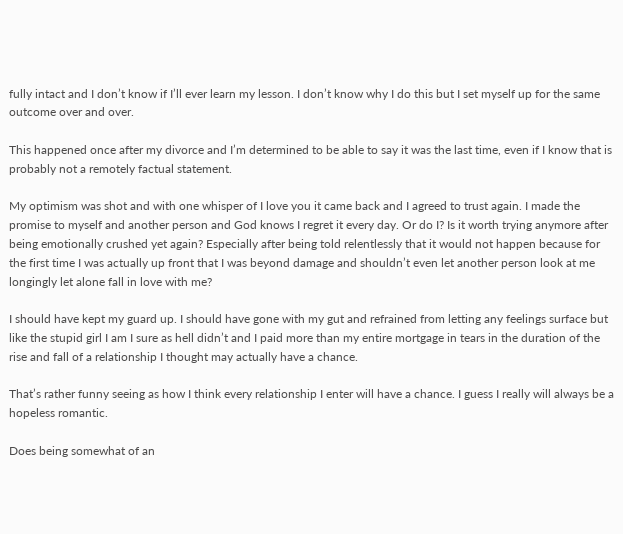fully intact and I don’t know if I’ll ever learn my lesson. I don’t know why I do this but I set myself up for the same outcome over and over.

This happened once after my divorce and I’m determined to be able to say it was the last time, even if I know that is probably not a remotely factual statement.

My optimism was shot and with one whisper of I love you it came back and I agreed to trust again. I made the promise to myself and another person and God knows I regret it every day. Or do I? Is it worth trying anymore after being emotionally crushed yet again? Especially after being told relentlessly that it would not happen because for the first time I was actually up front that I was beyond damage and shouldn’t even let another person look at me longingly let alone fall in love with me?

I should have kept my guard up. I should have gone with my gut and refrained from letting any feelings surface but like the stupid girl I am I sure as hell didn’t and I paid more than my entire mortgage in tears in the duration of the rise and fall of a relationship I thought may actually have a chance.

That’s rather funny seeing as how I think every relationship I enter will have a chance. I guess I really will always be a hopeless romantic.

Does being somewhat of an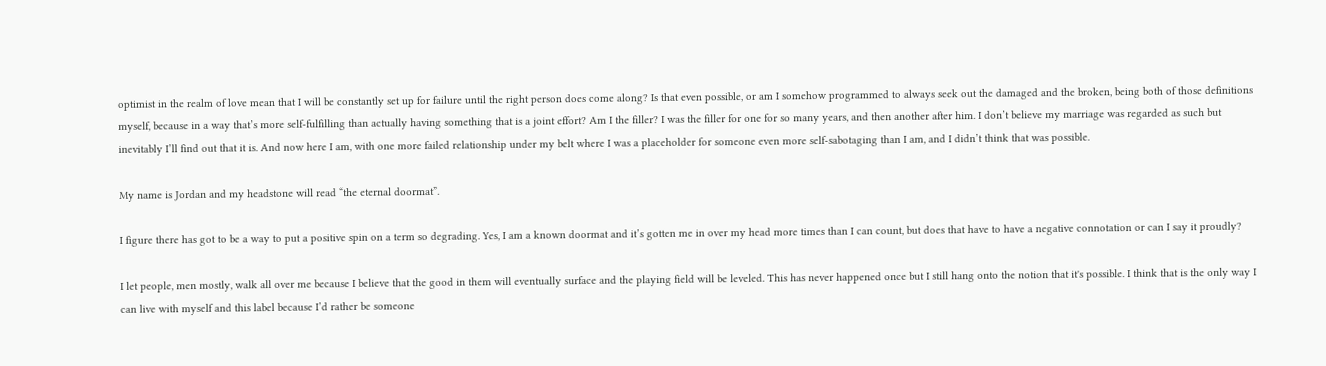optimist in the realm of love mean that I will be constantly set up for failure until the right person does come along? Is that even possible, or am I somehow programmed to always seek out the damaged and the broken, being both of those definitions myself, because in a way that’s more self-fulfilling than actually having something that is a joint effort? Am I the filler? I was the filler for one for so many years, and then another after him. I don’t believe my marriage was regarded as such but inevitably I’ll find out that it is. And now here I am, with one more failed relationship under my belt where I was a placeholder for someone even more self-sabotaging than I am, and I didn’t think that was possible.

My name is Jordan and my headstone will read “the eternal doormat”.

I figure there has got to be a way to put a positive spin on a term so degrading. Yes, I am a known doormat and it’s gotten me in over my head more times than I can count, but does that have to have a negative connotation or can I say it proudly?

I let people, men mostly, walk all over me because I believe that the good in them will eventually surface and the playing field will be leveled. This has never happened once but I still hang onto the notion that it's possible. I think that is the only way I can live with myself and this label because I’d rather be someone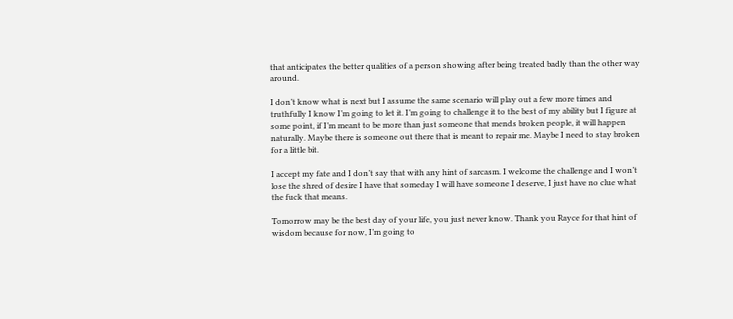that anticipates the better qualities of a person showing after being treated badly than the other way around.

I don’t know what is next but I assume the same scenario will play out a few more times and truthfully I know I’m going to let it. I’m going to challenge it to the best of my ability but I figure at some point, if I’m meant to be more than just someone that mends broken people, it will happen naturally. Maybe there is someone out there that is meant to repair me. Maybe I need to stay broken for a little bit.

I accept my fate and I don’t say that with any hint of sarcasm. I welcome the challenge and I won’t lose the shred of desire I have that someday I will have someone I deserve, I just have no clue what the fuck that means.

Tomorrow may be the best day of your life, you just never know. Thank you Rayce for that hint of wisdom because for now, I’m going to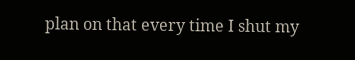plan on that every time I shut my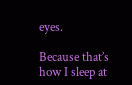eyes.

Because that’s how I sleep at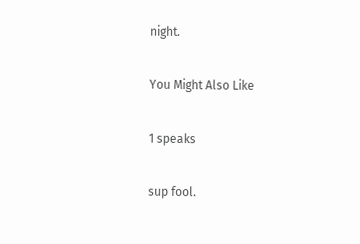night.

You Might Also Like

1 speaks

sup fool.